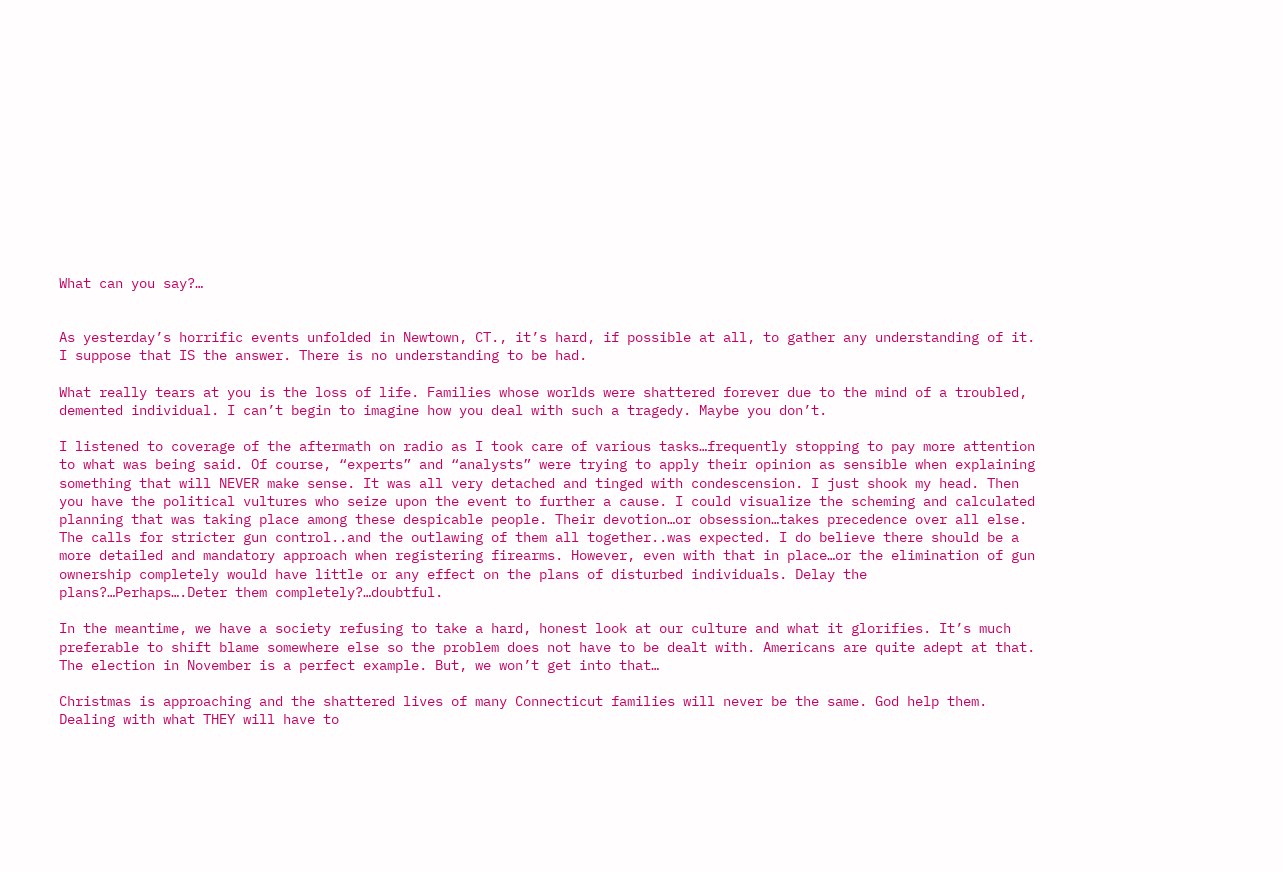What can you say?…


As yesterday’s horrific events unfolded in Newtown, CT., it’s hard, if possible at all, to gather any understanding of it. I suppose that IS the answer. There is no understanding to be had.

What really tears at you is the loss of life. Families whose worlds were shattered forever due to the mind of a troubled, demented individual. I can’t begin to imagine how you deal with such a tragedy. Maybe you don’t.

I listened to coverage of the aftermath on radio as I took care of various tasks…frequently stopping to pay more attention to what was being said. Of course, “experts” and “analysts” were trying to apply their opinion as sensible when explaining something that will NEVER make sense. It was all very detached and tinged with condescension. I just shook my head. Then you have the political vultures who seize upon the event to further a cause. I could visualize the scheming and calculated planning that was taking place among these despicable people. Their devotion…or obsession…takes precedence over all else. The calls for stricter gun control..and the outlawing of them all together..was expected. I do believe there should be a more detailed and mandatory approach when registering firearms. However, even with that in place…or the elimination of gun ownership completely would have little or any effect on the plans of disturbed individuals. Delay the plans?…Perhaps….Deter them completely?…doubtful.

In the meantime, we have a society refusing to take a hard, honest look at our culture and what it glorifies. It’s much preferable to shift blame somewhere else so the problem does not have to be dealt with. Americans are quite adept at that. The election in November is a perfect example. But, we won’t get into that…

Christmas is approaching and the shattered lives of many Connecticut families will never be the same. God help them. Dealing with what THEY will have to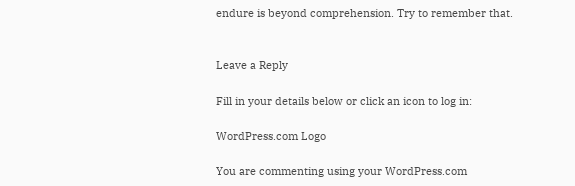endure is beyond comprehension. Try to remember that.


Leave a Reply

Fill in your details below or click an icon to log in:

WordPress.com Logo

You are commenting using your WordPress.com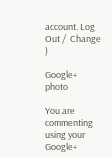account. Log Out /  Change )

Google+ photo

You are commenting using your Google+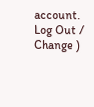account. Log Out /  Change )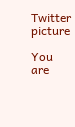Twitter picture

You are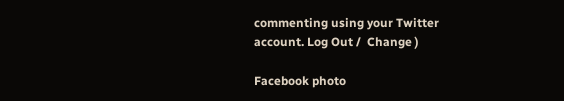commenting using your Twitter account. Log Out /  Change )

Facebook photo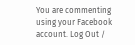You are commenting using your Facebook account. Log Out /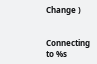Change )


Connecting to %s